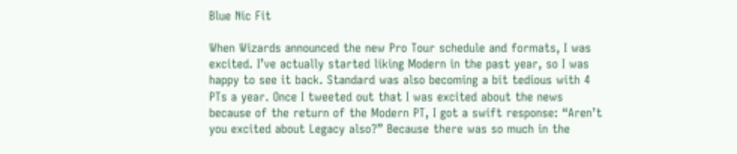Blue Nic Fit

When Wizards announced the new Pro Tour schedule and formats, I was excited. I’ve actually started liking Modern in the past year, so I was happy to see it back. Standard was also becoming a bit tedious with 4 PTs a year. Once I tweeted out that I was excited about the news because of the return of the Modern PT, I got a swift response: “Aren’t you excited about Legacy also?” Because there was so much in the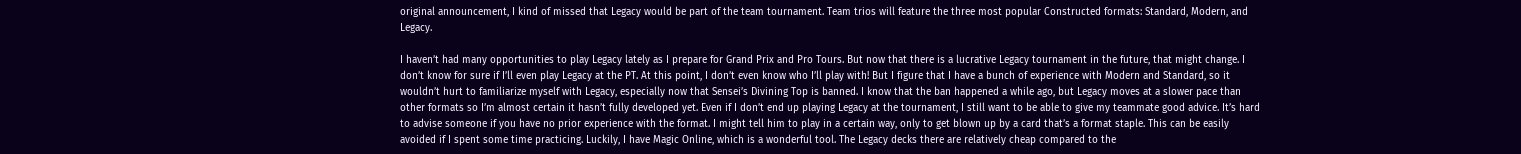original announcement, I kind of missed that Legacy would be part of the team tournament. Team trios will feature the three most popular Constructed formats: Standard, Modern, and Legacy.

I haven’t had many opportunities to play Legacy lately as I prepare for Grand Prix and Pro Tours. But now that there is a lucrative Legacy tournament in the future, that might change. I don’t know for sure if I’ll even play Legacy at the PT. At this point, I don’t even know who I’ll play with! But I figure that I have a bunch of experience with Modern and Standard, so it wouldn’t hurt to familiarize myself with Legacy, especially now that Sensei’s Divining Top is banned. I know that the ban happened a while ago, but Legacy moves at a slower pace than other formats so I’m almost certain it hasn’t fully developed yet. Even if I don’t end up playing Legacy at the tournament, I still want to be able to give my teammate good advice. It’s hard to advise someone if you have no prior experience with the format. I might tell him to play in a certain way, only to get blown up by a card that’s a format staple. This can be easily avoided if I spent some time practicing. Luckily, I have Magic Online, which is a wonderful tool. The Legacy decks there are relatively cheap compared to the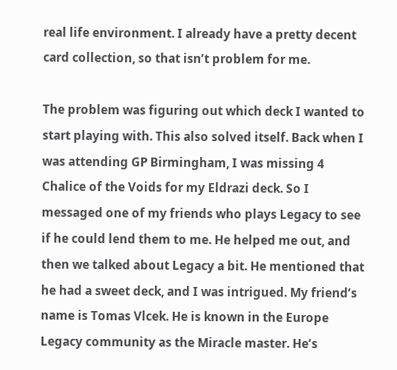real life environment. I already have a pretty decent card collection, so that isn’t problem for me.

The problem was figuring out which deck I wanted to start playing with. This also solved itself. Back when I was attending GP Birmingham, I was missing 4 Chalice of the Voids for my Eldrazi deck. So I messaged one of my friends who plays Legacy to see if he could lend them to me. He helped me out, and then we talked about Legacy a bit. He mentioned that he had a sweet deck, and I was intrigued. My friend’s name is Tomas Vlcek. He is known in the Europe Legacy community as the Miracle master. He’s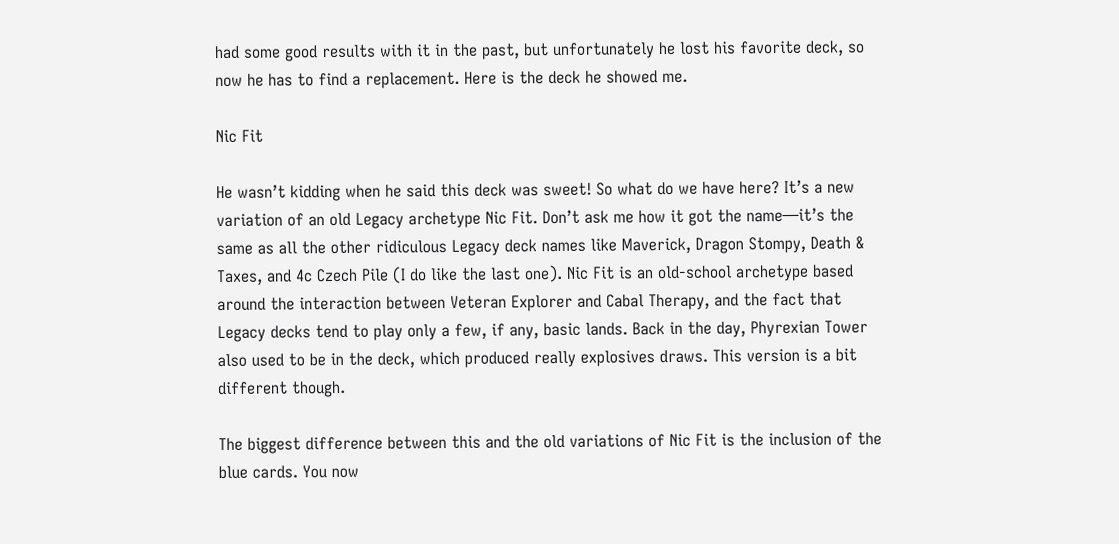had some good results with it in the past, but unfortunately he lost his favorite deck, so now he has to find a replacement. Here is the deck he showed me.

Nic Fit

He wasn’t kidding when he said this deck was sweet! So what do we have here? It’s a new variation of an old Legacy archetype Nic Fit. Don’t ask me how it got the name—it’s the same as all the other ridiculous Legacy deck names like Maverick, Dragon Stompy, Death & Taxes, and 4c Czech Pile (I do like the last one). Nic Fit is an old-school archetype based around the interaction between Veteran Explorer and Cabal Therapy, and the fact that Legacy decks tend to play only a few, if any, basic lands. Back in the day, Phyrexian Tower also used to be in the deck, which produced really explosives draws. This version is a bit different though.

The biggest difference between this and the old variations of Nic Fit is the inclusion of the blue cards. You now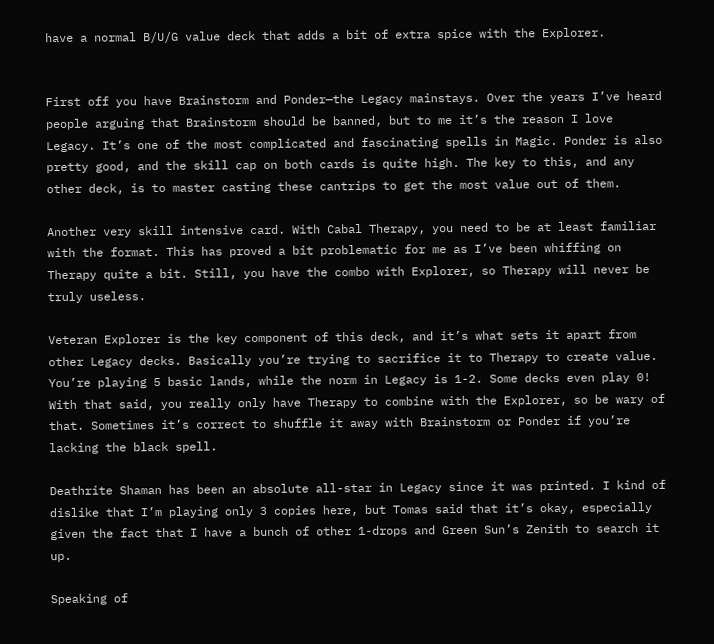have a normal B/U/G value deck that adds a bit of extra spice with the Explorer.


First off you have Brainstorm and Ponder—the Legacy mainstays. Over the years I’ve heard people arguing that Brainstorm should be banned, but to me it’s the reason I love Legacy. It’s one of the most complicated and fascinating spells in Magic. Ponder is also pretty good, and the skill cap on both cards is quite high. The key to this, and any other deck, is to master casting these cantrips to get the most value out of them.

Another very skill intensive card. With Cabal Therapy, you need to be at least familiar with the format. This has proved a bit problematic for me as I’ve been whiffing on Therapy quite a bit. Still, you have the combo with Explorer, so Therapy will never be truly useless.

Veteran Explorer is the key component of this deck, and it’s what sets it apart from other Legacy decks. Basically you’re trying to sacrifice it to Therapy to create value. You’re playing 5 basic lands, while the norm in Legacy is 1-2. Some decks even play 0! With that said, you really only have Therapy to combine with the Explorer, so be wary of that. Sometimes it’s correct to shuffle it away with Brainstorm or Ponder if you’re lacking the black spell.

Deathrite Shaman has been an absolute all-star in Legacy since it was printed. I kind of dislike that I’m playing only 3 copies here, but Tomas said that it’s okay, especially given the fact that I have a bunch of other 1-drops and Green Sun’s Zenith to search it up.

Speaking of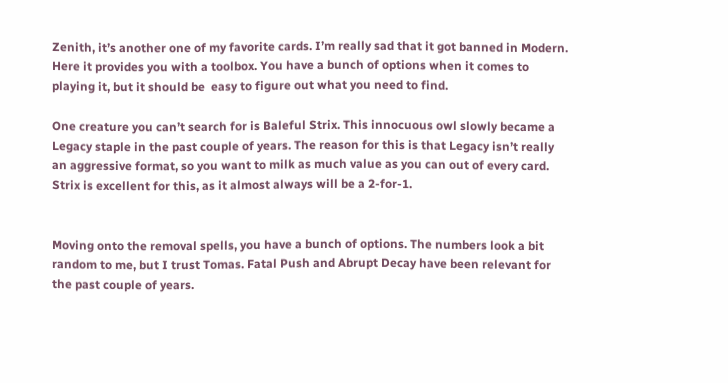Zenith, it’s another one of my favorite cards. I’m really sad that it got banned in Modern. Here it provides you with a toolbox. You have a bunch of options when it comes to playing it, but it should be  easy to figure out what you need to find.

One creature you can’t search for is Baleful Strix. This innocuous owl slowly became a Legacy staple in the past couple of years. The reason for this is that Legacy isn’t really an aggressive format, so you want to milk as much value as you can out of every card. Strix is excellent for this, as it almost always will be a 2-for-1.


Moving onto the removal spells, you have a bunch of options. The numbers look a bit random to me, but I trust Tomas. Fatal Push and Abrupt Decay have been relevant for the past couple of years.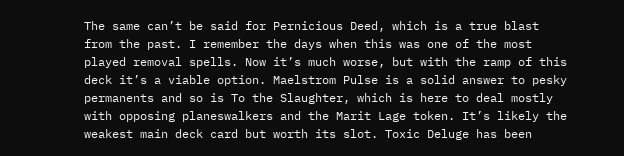The same can’t be said for Pernicious Deed, which is a true blast from the past. I remember the days when this was one of the most played removal spells. Now it’s much worse, but with the ramp of this deck it’s a viable option. Maelstrom Pulse is a solid answer to pesky permanents and so is To the Slaughter, which is here to deal mostly with opposing planeswalkers and the Marit Lage token. It’s likely the weakest main deck card but worth its slot. Toxic Deluge has been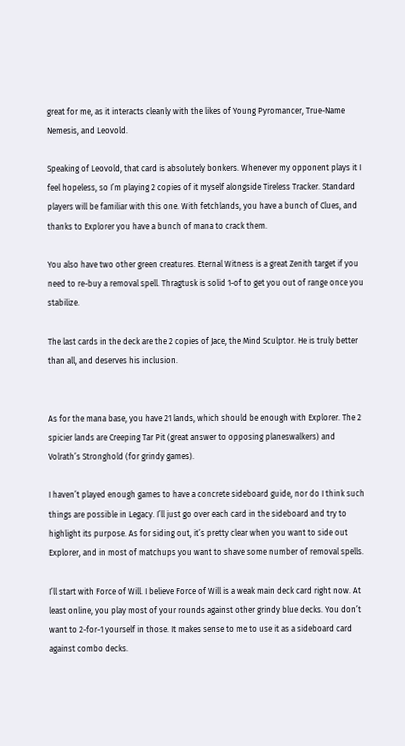great for me, as it interacts cleanly with the likes of Young Pyromancer, True-Name Nemesis, and Leovold.

Speaking of Leovold, that card is absolutely bonkers. Whenever my opponent plays it I feel hopeless, so I’m playing 2 copies of it myself alongside Tireless Tracker. Standard players will be familiar with this one. With fetchlands, you have a bunch of Clues, and thanks to Explorer you have a bunch of mana to crack them.

You also have two other green creatures. Eternal Witness is a great Zenith target if you need to re-buy a removal spell. Thragtusk is solid 1-of to get you out of range once you stabilize.

The last cards in the deck are the 2 copies of Jace, the Mind Sculptor. He is truly better than all, and deserves his inclusion.


As for the mana base, you have 21 lands, which should be enough with Explorer. The 2 spicier lands are Creeping Tar Pit (great answer to opposing planeswalkers) and Volrath’s Stronghold (for grindy games).

I haven’t played enough games to have a concrete sideboard guide, nor do I think such things are possible in Legacy. I’ll just go over each card in the sideboard and try to highlight its purpose. As for siding out, it’s pretty clear when you want to side out Explorer, and in most of matchups you want to shave some number of removal spells.

I’ll start with Force of Will. I believe Force of Will is a weak main deck card right now. At least online, you play most of your rounds against other grindy blue decks. You don’t want to 2-for-1 yourself in those. It makes sense to me to use it as a sideboard card against combo decks.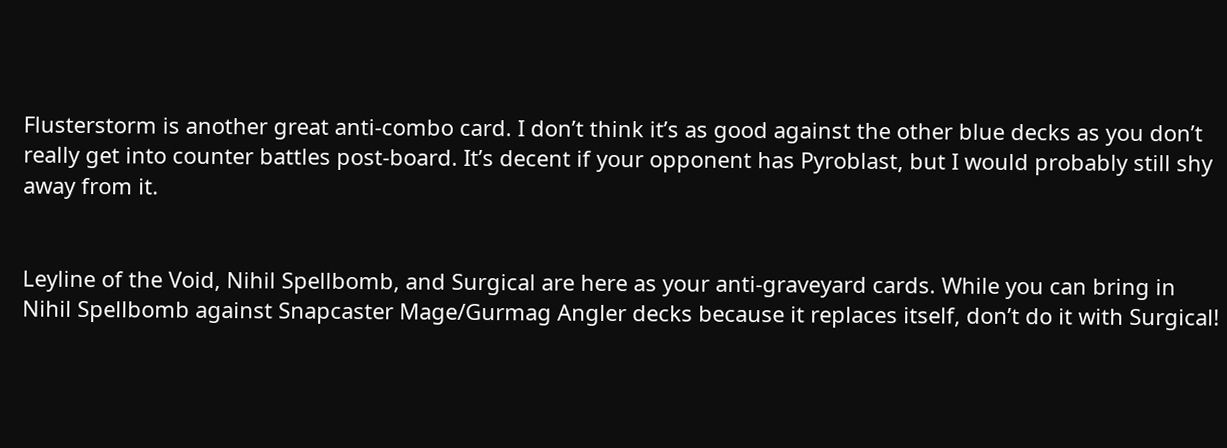Flusterstorm is another great anti-combo card. I don’t think it’s as good against the other blue decks as you don’t really get into counter battles post-board. It’s decent if your opponent has Pyroblast, but I would probably still shy away from it.


Leyline of the Void, Nihil Spellbomb, and Surgical are here as your anti-graveyard cards. While you can bring in Nihil Spellbomb against Snapcaster Mage/Gurmag Angler decks because it replaces itself, don’t do it with Surgical!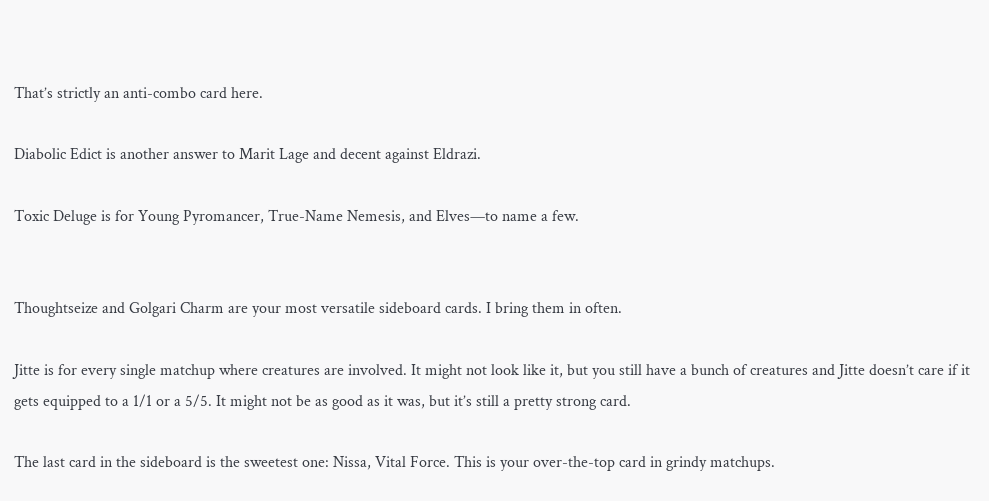That’s strictly an anti-combo card here.

Diabolic Edict is another answer to Marit Lage and decent against Eldrazi.

Toxic Deluge is for Young Pyromancer, True-Name Nemesis, and Elves—to name a few.


Thoughtseize and Golgari Charm are your most versatile sideboard cards. I bring them in often.

Jitte is for every single matchup where creatures are involved. It might not look like it, but you still have a bunch of creatures and Jitte doesn’t care if it gets equipped to a 1/1 or a 5/5. It might not be as good as it was, but it’s still a pretty strong card.

The last card in the sideboard is the sweetest one: Nissa, Vital Force. This is your over-the-top card in grindy matchups.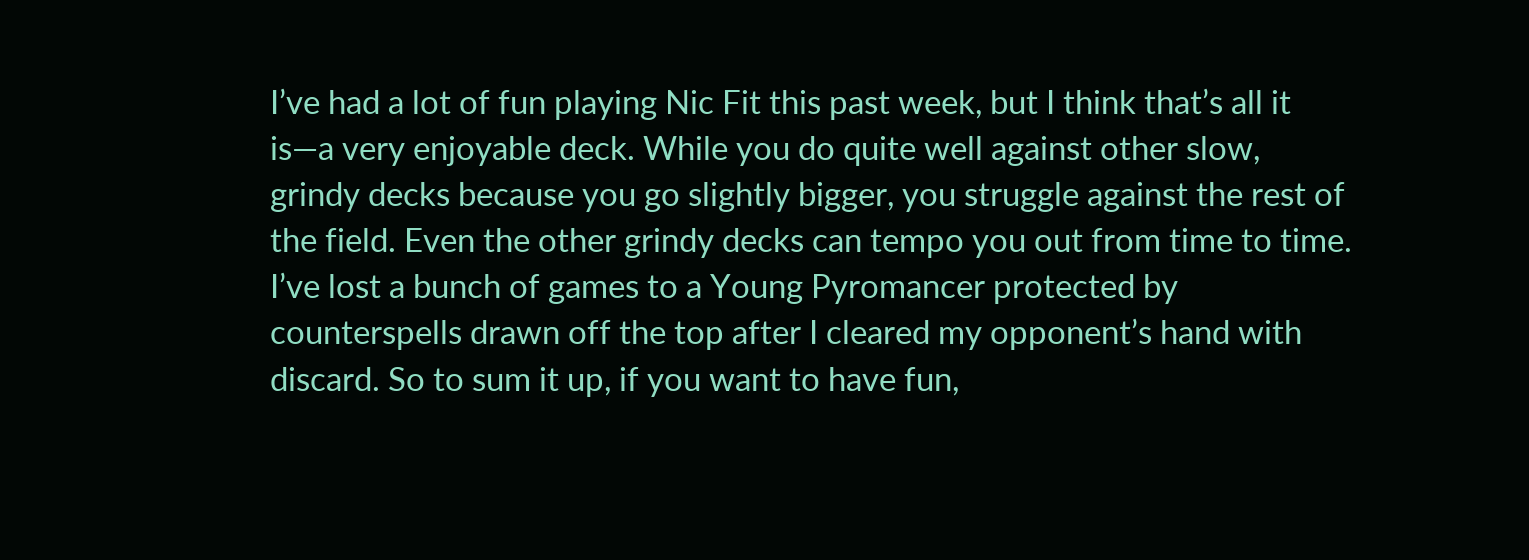I’ve had a lot of fun playing Nic Fit this past week, but I think that’s all it is—a very enjoyable deck. While you do quite well against other slow, grindy decks because you go slightly bigger, you struggle against the rest of the field. Even the other grindy decks can tempo you out from time to time. I’ve lost a bunch of games to a Young Pyromancer protected by counterspells drawn off the top after I cleared my opponent’s hand with discard. So to sum it up, if you want to have fun,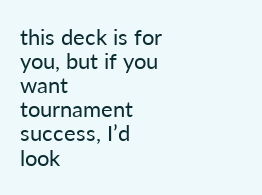this deck is for you, but if you want tournament success, I’d look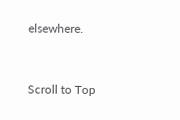elsewhere.


Scroll to Top